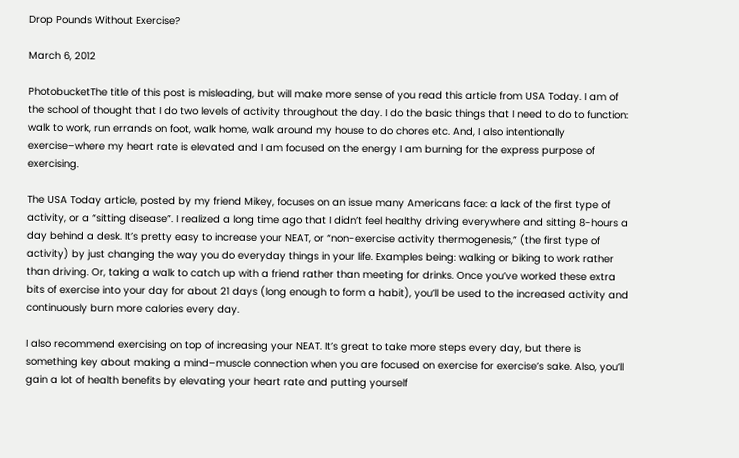Drop Pounds Without Exercise?

March 6, 2012

PhotobucketThe title of this post is misleading, but will make more sense of you read this article from USA Today. I am of the school of thought that I do two levels of activity throughout the day. I do the basic things that I need to do to function: walk to work, run errands on foot, walk home, walk around my house to do chores etc. And, I also intentionally exercise–where my heart rate is elevated and I am focused on the energy I am burning for the express purpose of exercising.

The USA Today article, posted by my friend Mikey, focuses on an issue many Americans face: a lack of the first type of activity, or a “sitting disease”. I realized a long time ago that I didn’t feel healthy driving everywhere and sitting 8-hours a day behind a desk. It’s pretty easy to increase your NEAT, or “non-exercise activity thermogenesis,” (the first type of activity) by just changing the way you do everyday things in your life. Examples being: walking or biking to work rather than driving. Or, taking a walk to catch up with a friend rather than meeting for drinks. Once you’ve worked these extra bits of exercise into your day for about 21 days (long enough to form a habit), you’ll be used to the increased activity and continuously burn more calories every day.

I also recommend exercising on top of increasing your NEAT. It’s great to take more steps every day, but there is something key about making a mind–muscle connection when you are focused on exercise for exercise’s sake. Also, you’ll gain a lot of health benefits by elevating your heart rate and putting yourself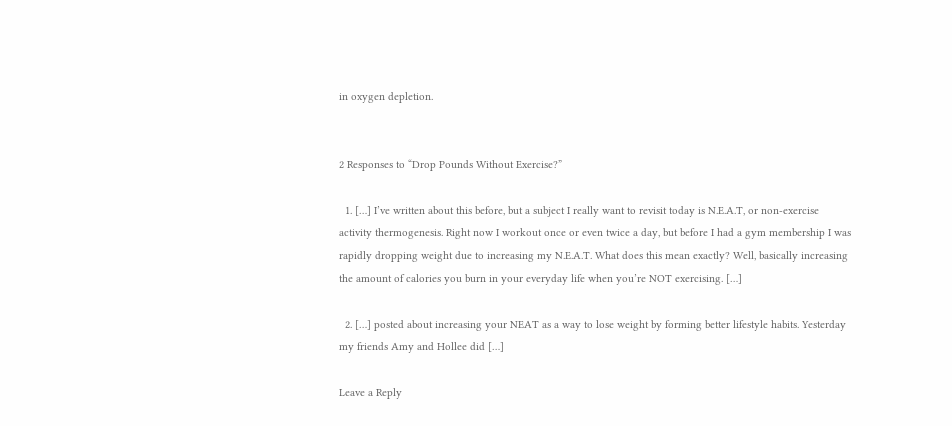in oxygen depletion.


2 Responses to “Drop Pounds Without Exercise?”

  1. […] I’ve written about this before, but a subject I really want to revisit today is N.E.A.T, or non-exercise activity thermogenesis. Right now I workout once or even twice a day, but before I had a gym membership I was rapidly dropping weight due to increasing my N.E.A.T. What does this mean exactly? Well, basically increasing the amount of calories you burn in your everyday life when you’re NOT exercising. […]

  2. […] posted about increasing your NEAT as a way to lose weight by forming better lifestyle habits. Yesterday my friends Amy and Hollee did […]

Leave a Reply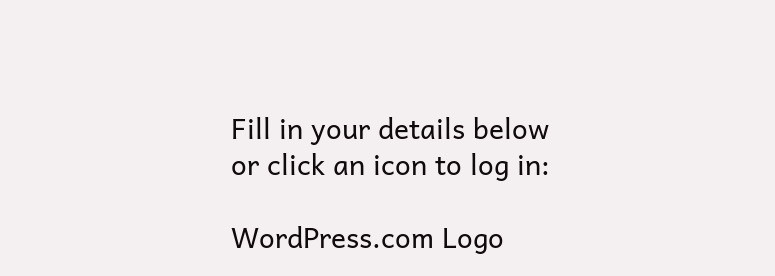Fill in your details below or click an icon to log in:

WordPress.com Logo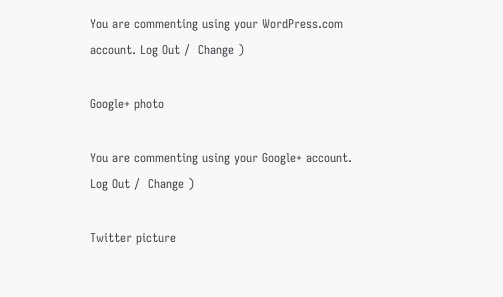You are commenting using your WordPress.com account. Log Out /  Change )

Google+ photo

You are commenting using your Google+ account. Log Out /  Change )

Twitter picture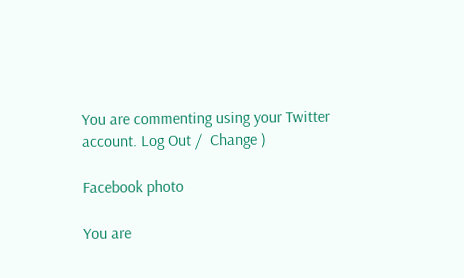You are commenting using your Twitter account. Log Out /  Change )

Facebook photo

You are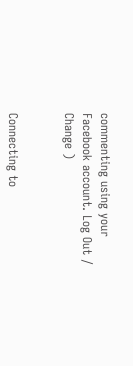commenting using your Facebook account. Log Out /  Change )


Connecting to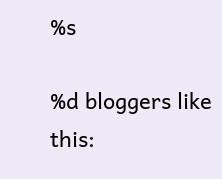%s

%d bloggers like this: